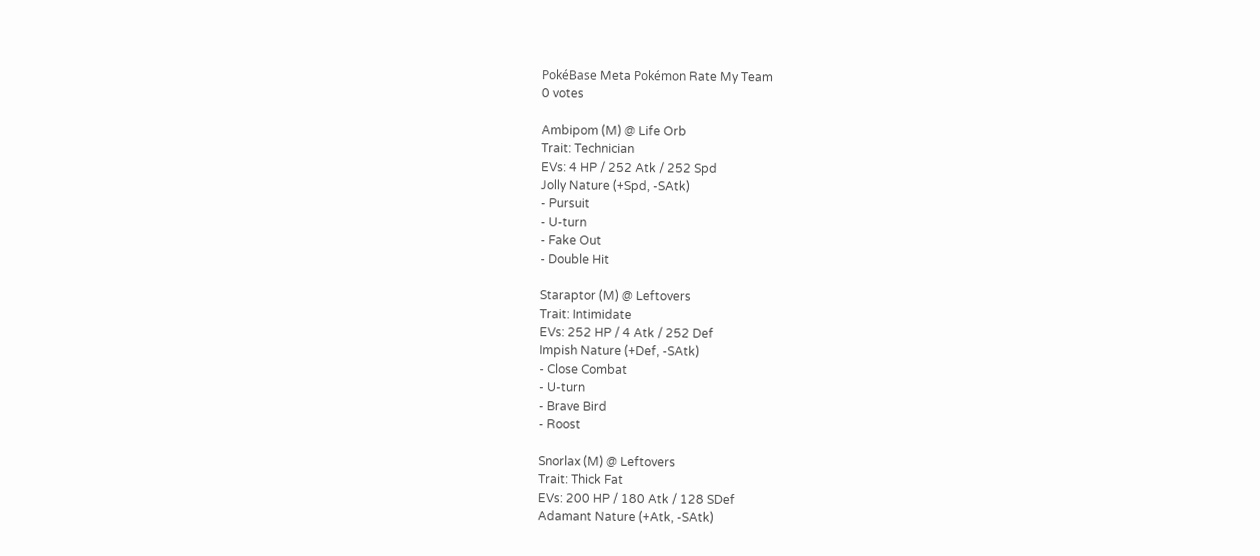PokéBase Meta Pokémon Rate My Team
0 votes

Ambipom (M) @ Life Orb
Trait: Technician
EVs: 4 HP / 252 Atk / 252 Spd
Jolly Nature (+Spd, -SAtk)
- Pursuit
- U-turn
- Fake Out
- Double Hit

Staraptor (M) @ Leftovers
Trait: Intimidate
EVs: 252 HP / 4 Atk / 252 Def
Impish Nature (+Def, -SAtk)
- Close Combat
- U-turn
- Brave Bird
- Roost

Snorlax (M) @ Leftovers
Trait: Thick Fat
EVs: 200 HP / 180 Atk / 128 SDef
Adamant Nature (+Atk, -SAtk)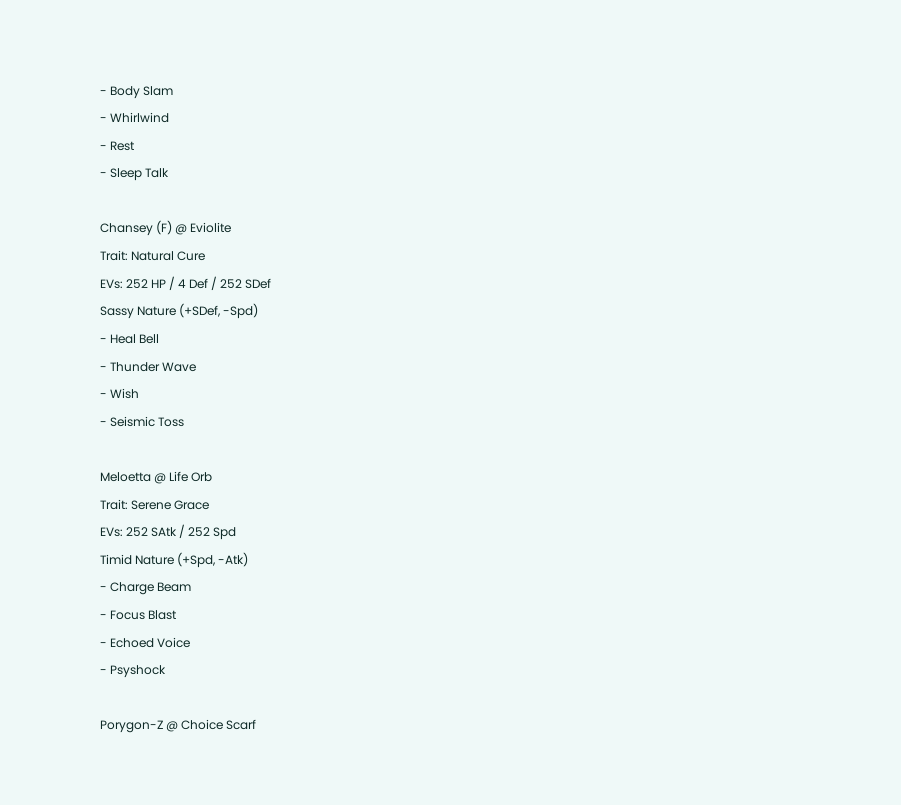- Body Slam
- Whirlwind
- Rest
- Sleep Talk

Chansey (F) @ Eviolite
Trait: Natural Cure
EVs: 252 HP / 4 Def / 252 SDef
Sassy Nature (+SDef, -Spd)
- Heal Bell
- Thunder Wave
- Wish
- Seismic Toss

Meloetta @ Life Orb
Trait: Serene Grace
EVs: 252 SAtk / 252 Spd
Timid Nature (+Spd, -Atk)
- Charge Beam
- Focus Blast
- Echoed Voice
- Psyshock

Porygon-Z @ Choice Scarf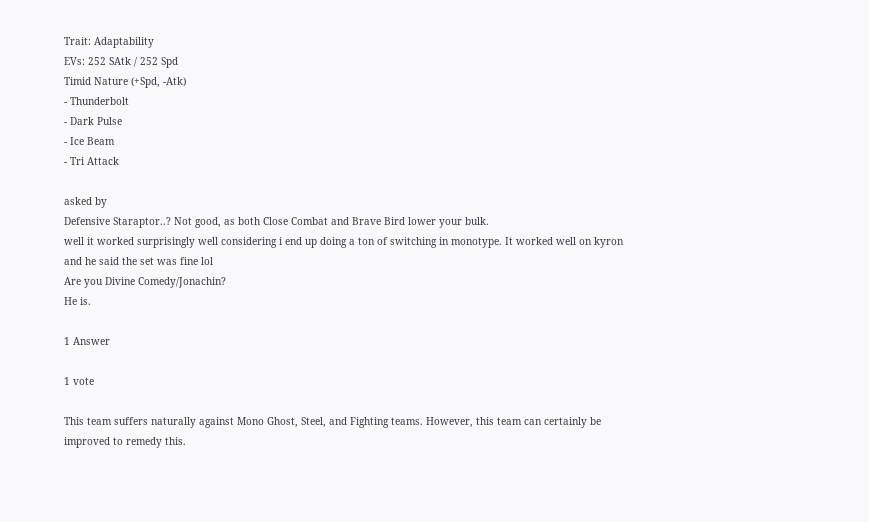Trait: Adaptability
EVs: 252 SAtk / 252 Spd
Timid Nature (+Spd, -Atk)
- Thunderbolt
- Dark Pulse
- Ice Beam
- Tri Attack

asked by
Defensive Staraptor..? Not good, as both Close Combat and Brave Bird lower your bulk.
well it worked surprisingly well considering i end up doing a ton of switching in monotype. It worked well on kyron and he said the set was fine lol
Are you Divine Comedy/Jonachin?
He is.

1 Answer

1 vote

This team suffers naturally against Mono Ghost, Steel, and Fighting teams. However, this team can certainly be improved to remedy this.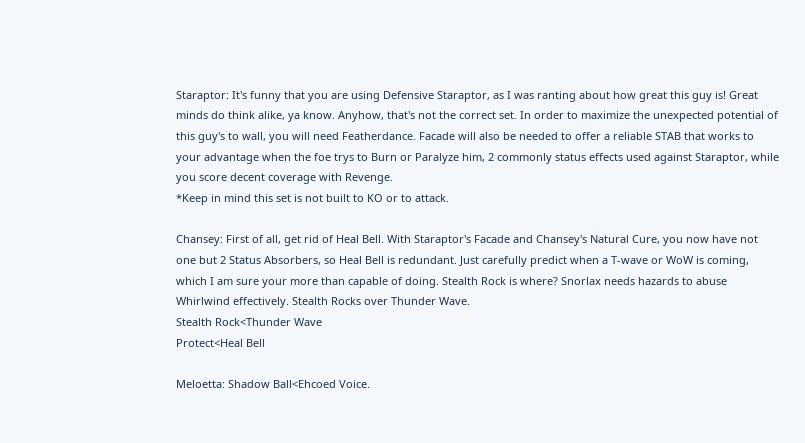Staraptor: It's funny that you are using Defensive Staraptor, as I was ranting about how great this guy is! Great minds do think alike, ya know. Anyhow, that's not the correct set. In order to maximize the unexpected potential of this guy's to wall, you will need Featherdance. Facade will also be needed to offer a reliable STAB that works to your advantage when the foe trys to Burn or Paralyze him, 2 commonly status effects used against Staraptor, while you score decent coverage with Revenge.
*Keep in mind this set is not built to KO or to attack.

Chansey: First of all, get rid of Heal Bell. With Staraptor's Facade and Chansey's Natural Cure, you now have not one but 2 Status Absorbers, so Heal Bell is redundant. Just carefully predict when a T-wave or WoW is coming, which I am sure your more than capable of doing. Stealth Rock is where? Snorlax needs hazards to abuse Whirlwind effectively. Stealth Rocks over Thunder Wave.
Stealth Rock<Thunder Wave
Protect<Heal Bell

Meloetta: Shadow Ball<Ehcoed Voice.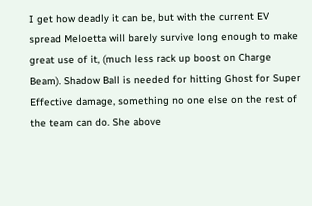I get how deadly it can be, but with the current EV spread Meloetta will barely survive long enough to make great use of it, (much less rack up boost on Charge Beam). Shadow Ball is needed for hitting Ghost for Super Effective damage, something no one else on the rest of the team can do. She above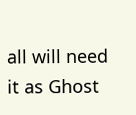all will need it as Ghost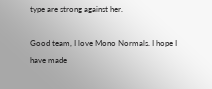type are strong against her.

Good team, I love Mono Normals. I hope I have made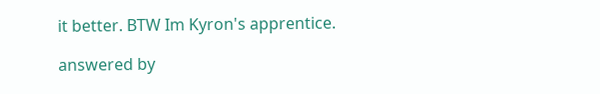it better. BTW Im Kyron's apprentice.

answered by